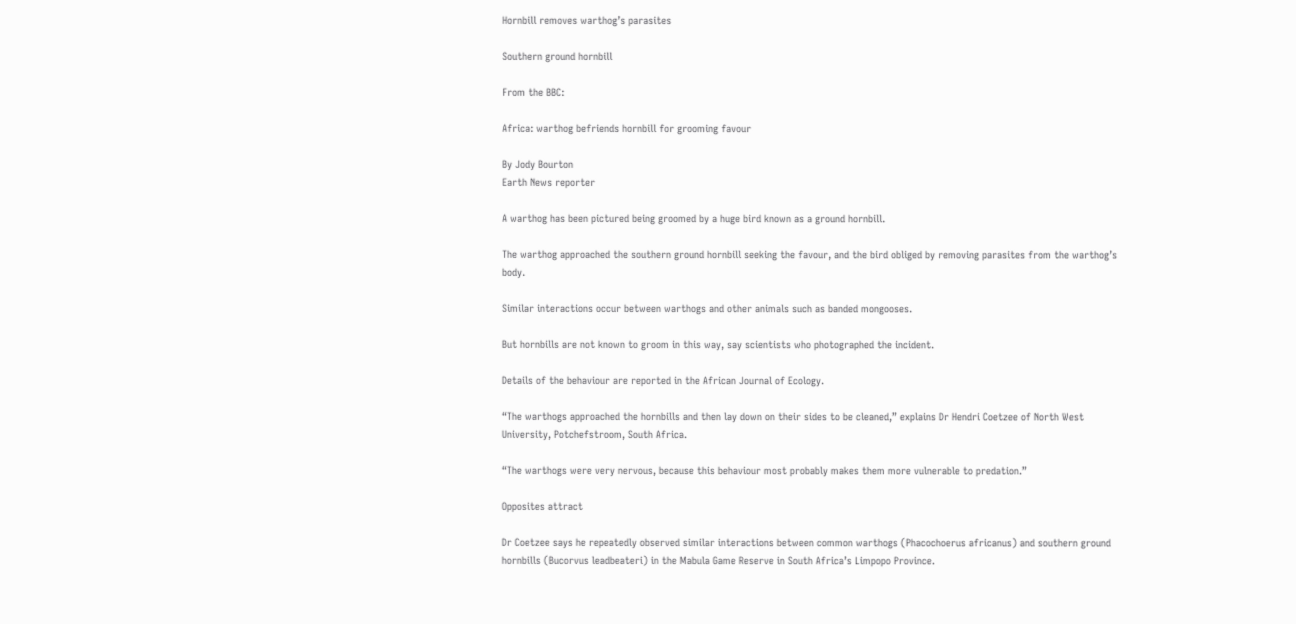Hornbill removes warthog’s parasites

Southern ground hornbill

From the BBC:

Africa: warthog befriends hornbill for grooming favour

By Jody Bourton
Earth News reporter

A warthog has been pictured being groomed by a huge bird known as a ground hornbill.

The warthog approached the southern ground hornbill seeking the favour, and the bird obliged by removing parasites from the warthog’s body.

Similar interactions occur between warthogs and other animals such as banded mongooses.

But hornbills are not known to groom in this way, say scientists who photographed the incident.

Details of the behaviour are reported in the African Journal of Ecology.

“The warthogs approached the hornbills and then lay down on their sides to be cleaned,” explains Dr Hendri Coetzee of North West University, Potchefstroom, South Africa.

“The warthogs were very nervous, because this behaviour most probably makes them more vulnerable to predation.”

Opposites attract

Dr Coetzee says he repeatedly observed similar interactions between common warthogs (Phacochoerus africanus) and southern ground hornbills (Bucorvus leadbeateri) in the Mabula Game Reserve in South Africa’s Limpopo Province.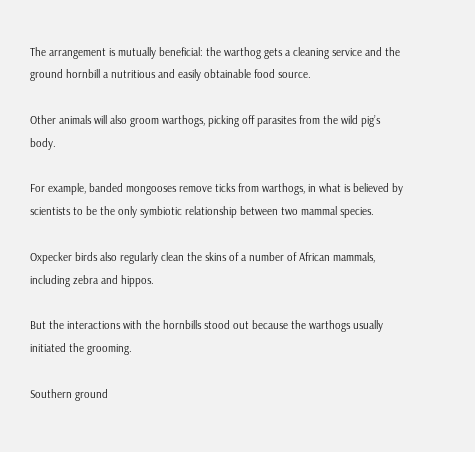The arrangement is mutually beneficial: the warthog gets a cleaning service and the ground hornbill a nutritious and easily obtainable food source.

Other animals will also groom warthogs, picking off parasites from the wild pig’s body.

For example, banded mongooses remove ticks from warthogs, in what is believed by scientists to be the only symbiotic relationship between two mammal species.

Oxpecker birds also regularly clean the skins of a number of African mammals, including zebra and hippos.

But the interactions with the hornbills stood out because the warthogs usually initiated the grooming.

Southern ground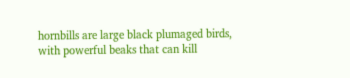hornbills are large black plumaged birds, with powerful beaks that can kill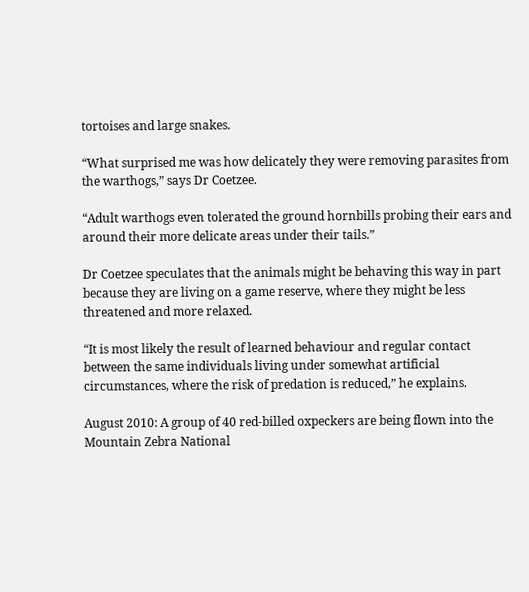tortoises and large snakes.

“What surprised me was how delicately they were removing parasites from the warthogs,” says Dr Coetzee.

“Adult warthogs even tolerated the ground hornbills probing their ears and around their more delicate areas under their tails.”

Dr Coetzee speculates that the animals might be behaving this way in part because they are living on a game reserve, where they might be less threatened and more relaxed.

“It is most likely the result of learned behaviour and regular contact between the same individuals living under somewhat artificial circumstances, where the risk of predation is reduced,” he explains.

August 2010: A group of 40 red-billed oxpeckers are being flown into the Mountain Zebra National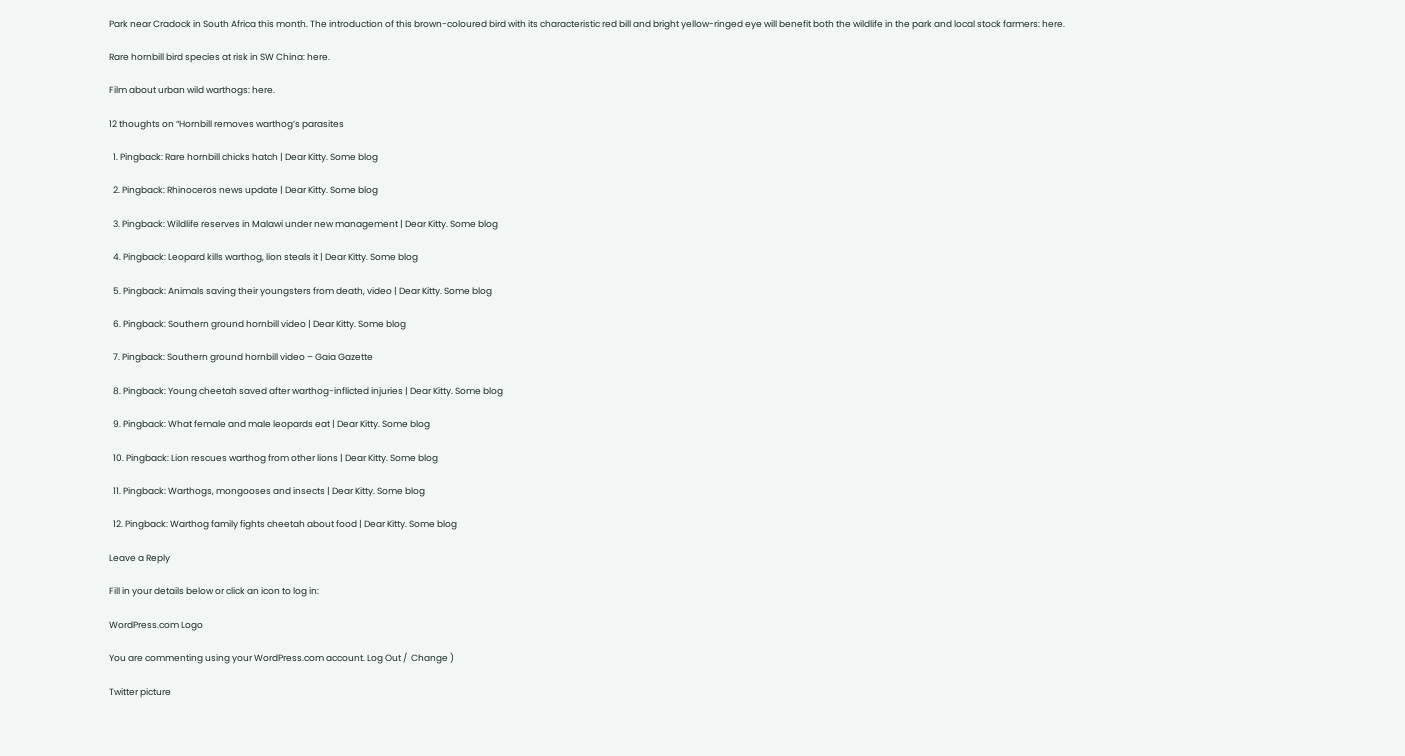Park near Cradock in South Africa this month. The introduction of this brown-coloured bird with its characteristic red bill and bright yellow-ringed eye will benefit both the wildlife in the park and local stock farmers: here.

Rare hornbill bird species at risk in SW China: here.

Film about urban wild warthogs: here.

12 thoughts on “Hornbill removes warthog’s parasites

  1. Pingback: Rare hornbill chicks hatch | Dear Kitty. Some blog

  2. Pingback: Rhinoceros news update | Dear Kitty. Some blog

  3. Pingback: Wildlife reserves in Malawi under new management | Dear Kitty. Some blog

  4. Pingback: Leopard kills warthog, lion steals it | Dear Kitty. Some blog

  5. Pingback: Animals saving their youngsters from death, video | Dear Kitty. Some blog

  6. Pingback: Southern ground hornbill video | Dear Kitty. Some blog

  7. Pingback: Southern ground hornbill video – Gaia Gazette

  8. Pingback: Young cheetah saved after warthog-inflicted injuries | Dear Kitty. Some blog

  9. Pingback: What female and male leopards eat | Dear Kitty. Some blog

  10. Pingback: Lion rescues warthog from other lions | Dear Kitty. Some blog

  11. Pingback: Warthogs, mongooses and insects | Dear Kitty. Some blog

  12. Pingback: Warthog family fights cheetah about food | Dear Kitty. Some blog

Leave a Reply

Fill in your details below or click an icon to log in:

WordPress.com Logo

You are commenting using your WordPress.com account. Log Out /  Change )

Twitter picture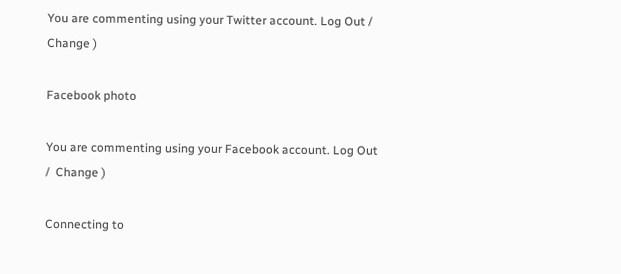You are commenting using your Twitter account. Log Out /  Change )

Facebook photo

You are commenting using your Facebook account. Log Out /  Change )

Connecting to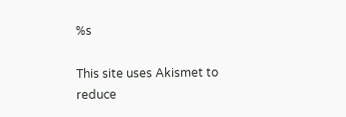%s

This site uses Akismet to reduce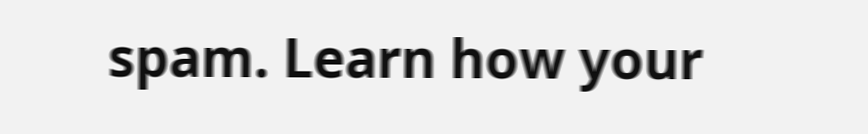spam. Learn how your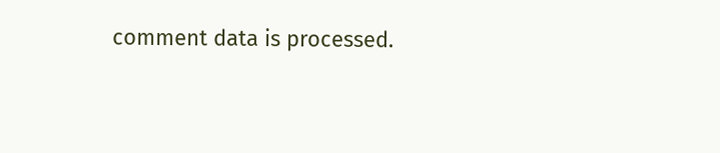comment data is processed.